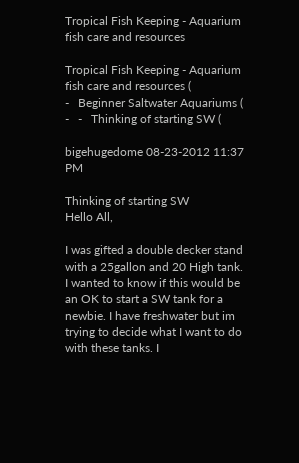Tropical Fish Keeping - Aquarium fish care and resources

Tropical Fish Keeping - Aquarium fish care and resources (
-   Beginner Saltwater Aquariums (
-   -   Thinking of starting SW (

bigehugedome 08-23-2012 11:37 PM

Thinking of starting SW
Hello All,

I was gifted a double decker stand with a 25gallon and 20 High tank. I wanted to know if this would be an OK to start a SW tank for a newbie. I have freshwater but im trying to decide what I want to do with these tanks. I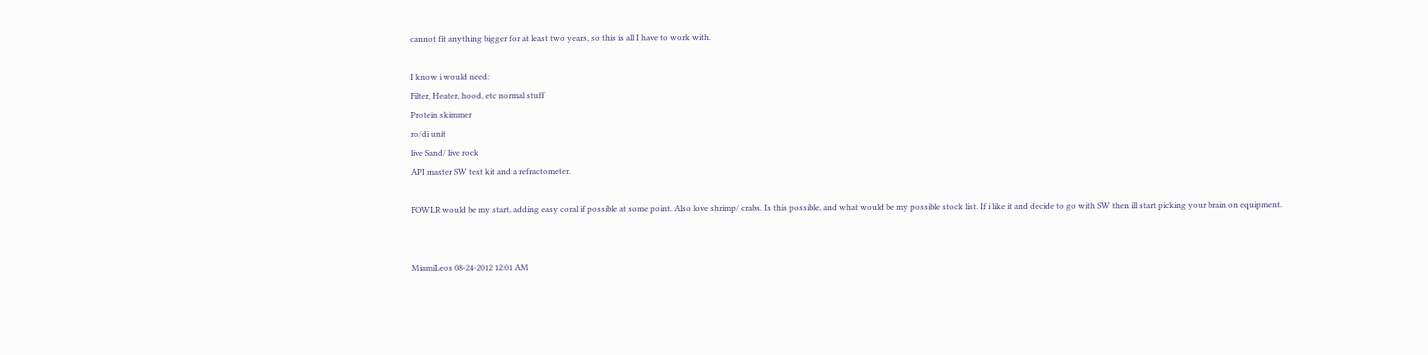cannot fit anything bigger for at least two years, so this is all I have to work with.

I know i would need:
Filter, Heater, hood, etc normal stuff
Protein skimmer
ro/di unit
live Sand/ live rock
API master SW test kit and a refractometer.

FOWLR would be my start, adding easy coral if possible at some point. Also love shrimp/ crabs. Is this possible, and what would be my possible stock list. If i like it and decide to go with SW then ill start picking your brain on equipment.


MiamiLeos 08-24-2012 12:01 AM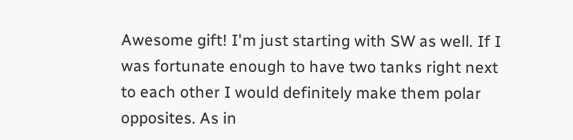Awesome gift! I'm just starting with SW as well. If I was fortunate enough to have two tanks right next to each other I would definitely make them polar opposites. As in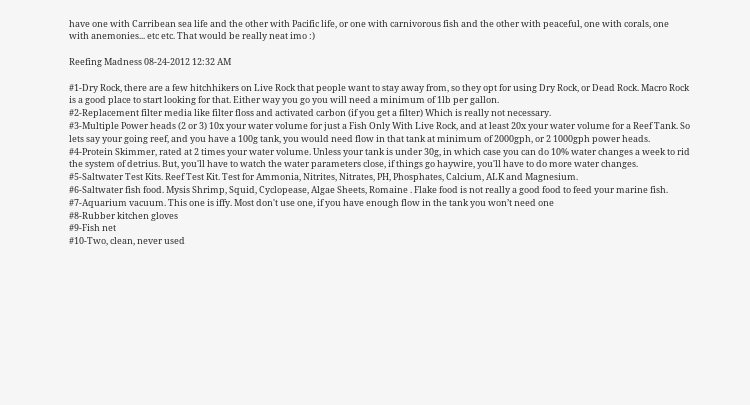have one with Carribean sea life and the other with Pacific life, or one with carnivorous fish and the other with peaceful, one with corals, one with anemonies... etc etc. That would be really neat imo :)

Reefing Madness 08-24-2012 12:32 AM

#1-Dry Rock, there are a few hitchhikers on Live Rock that people want to stay away from, so they opt for using Dry Rock, or Dead Rock. Macro Rock is a good place to start looking for that. Either way you go you will need a minimum of 1lb per gallon.
#2-Replacement filter media like filter floss and activated carbon (if you get a filter) Which is really not necessary.
#3-Multiple Power heads (2 or 3) 10x your water volume for just a Fish Only With Live Rock, and at least 20x your water volume for a Reef Tank. So lets say your going reef, and you have a 100g tank, you would need flow in that tank at minimum of 2000gph, or 2 1000gph power heads.
#4-Protein Skimmer, rated at 2 times your water volume. Unless your tank is under 30g, in which case you can do 10% water changes a week to rid the system of detrius. But, you'll have to watch the water parameters close, if things go haywire, you'll have to do more water changes.
#5-Saltwater Test Kits. Reef Test Kit. Test for Ammonia, Nitrites, Nitrates, PH, Phosphates, Calcium, ALK and Magnesium.
#6-Saltwater fish food. Mysis Shrimp, Squid, Cyclopease, Algae Sheets, Romaine . Flake food is not really a good food to feed your marine fish.
#7-Aquarium vacuum. This one is iffy. Most don't use one, if you have enough flow in the tank you won’t need one
#8-Rubber kitchen gloves
#9-Fish net
#10-Two, clean, never used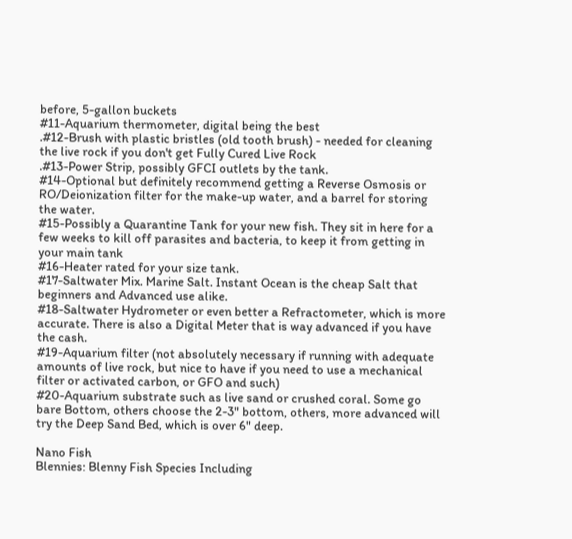before, 5-gallon buckets
#11-Aquarium thermometer, digital being the best
.#12-Brush with plastic bristles (old tooth brush) - needed for cleaning the live rock if you don't get Fully Cured Live Rock
.#13-Power Strip, possibly GFCI outlets by the tank.
#14-Optional but definitely recommend getting a Reverse Osmosis or RO/Deionization filter for the make-up water, and a barrel for storing the water.
#15-Possibly a Quarantine Tank for your new fish. They sit in here for a few weeks to kill off parasites and bacteria, to keep it from getting in your main tank
#16-Heater rated for your size tank.
#17-Saltwater Mix. Marine Salt. Instant Ocean is the cheap Salt that beginners and Advanced use alike.
#18-Saltwater Hydrometer or even better a Refractometer, which is more accurate. There is also a Digital Meter that is way advanced if you have the cash.
#19-Aquarium filter (not absolutely necessary if running with adequate amounts of live rock, but nice to have if you need to use a mechanical filter or activated carbon, or GFO and such)
#20-Aquarium substrate such as live sand or crushed coral. Some go bare Bottom, others choose the 2-3" bottom, others, more advanced will try the Deep Sand Bed, which is over 6" deep.

Nano Fish
Blennies: Blenny Fish Species Including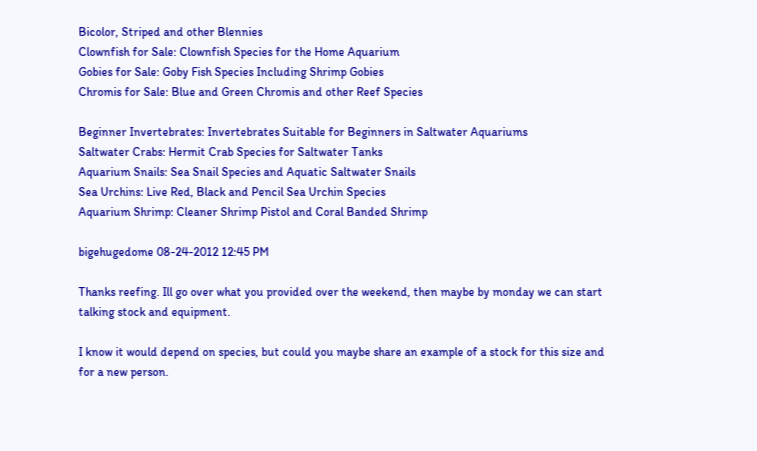Bicolor, Striped and other Blennies
Clownfish for Sale: Clownfish Species for the Home Aquarium
Gobies for Sale: Goby Fish Species Including Shrimp Gobies
Chromis for Sale: Blue and Green Chromis and other Reef Species

Beginner Invertebrates: Invertebrates Suitable for Beginners in Saltwater Aquariums
Saltwater Crabs: Hermit Crab Species for Saltwater Tanks
Aquarium Snails: Sea Snail Species and Aquatic Saltwater Snails
Sea Urchins: Live Red, Black and Pencil Sea Urchin Species
Aquarium Shrimp: Cleaner Shrimp Pistol and Coral Banded Shrimp

bigehugedome 08-24-2012 12:45 PM

Thanks reefing. Ill go over what you provided over the weekend, then maybe by monday we can start talking stock and equipment.

I know it would depend on species, but could you maybe share an example of a stock for this size and for a new person.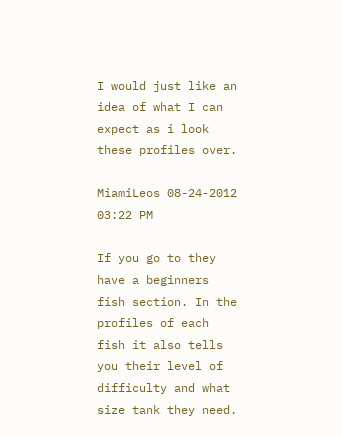I would just like an idea of what I can expect as i look these profiles over.

MiamiLeos 08-24-2012 03:22 PM

If you go to they have a beginners fish section. In the profiles of each fish it also tells you their level of difficulty and what size tank they need.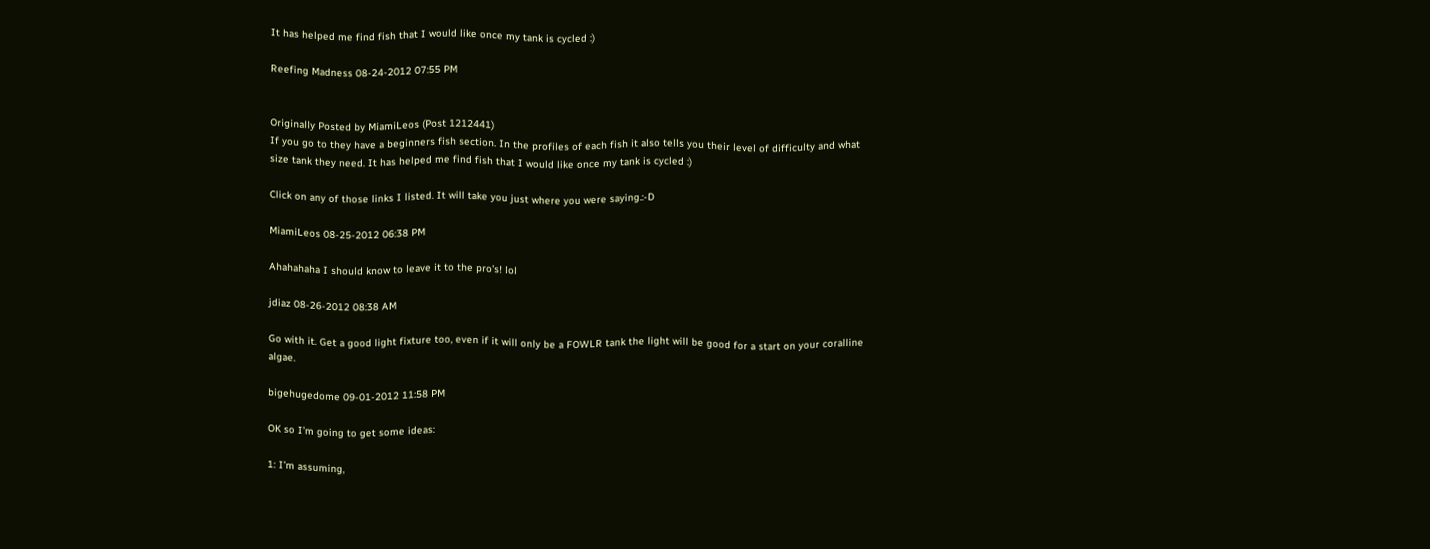It has helped me find fish that I would like once my tank is cycled :)

Reefing Madness 08-24-2012 07:55 PM


Originally Posted by MiamiLeos (Post 1212441)
If you go to they have a beginners fish section. In the profiles of each fish it also tells you their level of difficulty and what size tank they need. It has helped me find fish that I would like once my tank is cycled :)

Click on any of those links I listed. It will take you just where you were saying.:-D

MiamiLeos 08-25-2012 06:38 PM

Ahahahaha I should know to leave it to the pro's! lol

jdiaz 08-26-2012 08:38 AM

Go with it. Get a good light fixture too, even if it will only be a FOWLR tank the light will be good for a start on your coralline algae.

bigehugedome 09-01-2012 11:58 PM

OK so I’m going to get some ideas:

1: I’m assuming,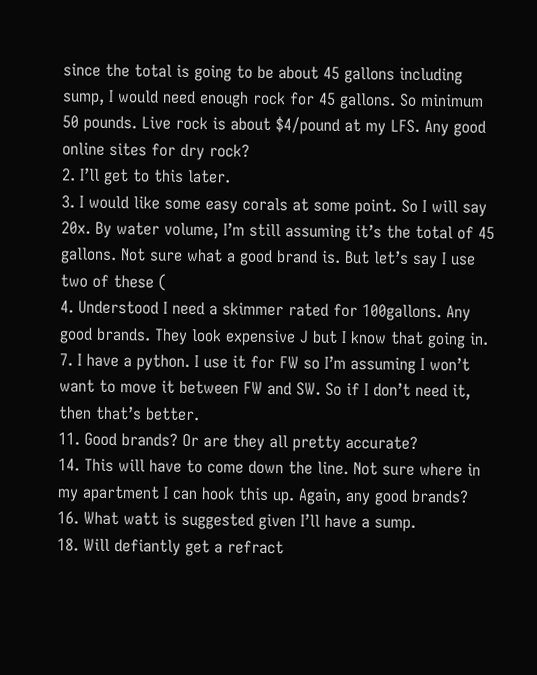since the total is going to be about 45 gallons including sump, I would need enough rock for 45 gallons. So minimum 50 pounds. Live rock is about $4/pound at my LFS. Any good online sites for dry rock?
2. I’ll get to this later.
3. I would like some easy corals at some point. So I will say 20x. By water volume, I’m still assuming it’s the total of 45 gallons. Not sure what a good brand is. But let’s say I use two of these (
4. Understood I need a skimmer rated for 100gallons. Any good brands. They look expensive J but I know that going in.
7. I have a python. I use it for FW so I’m assuming I won’t want to move it between FW and SW. So if I don’t need it, then that’s better.
11. Good brands? Or are they all pretty accurate?
14. This will have to come down the line. Not sure where in my apartment I can hook this up. Again, any good brands?
16. What watt is suggested given I’ll have a sump.
18. Will defiantly get a refract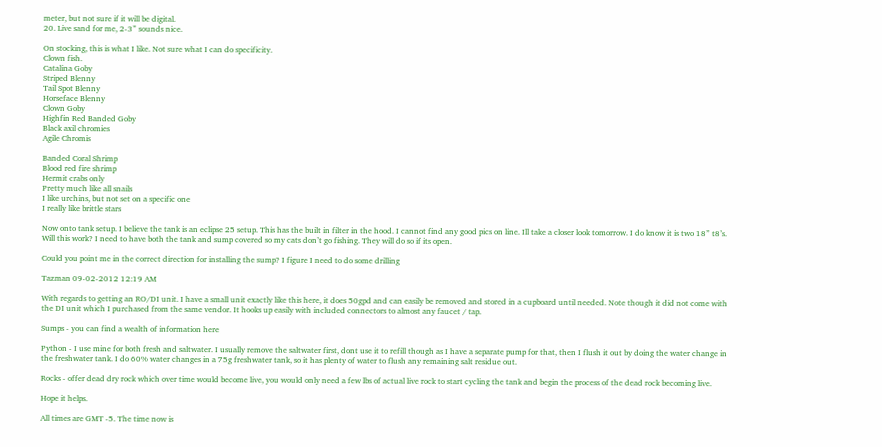meter, but not sure if it will be digital.
20. Live sand for me, 2-3” sounds nice.

On stocking, this is what I like. Not sure what I can do specificity.
Clown fish.
Catalina Goby
Striped Blenny
Tail Spot Blenny
Horseface Blenny
Clown Goby
Highfin Red Banded Goby
Black axil chromies
Agile Chromis

Banded Coral Shrimp
Blood red fire shrimp
Hermit crabs only
Pretty much like all snails
I like urchins, but not set on a specific one
I really like brittle stars

Now onto tank setup. I believe the tank is an eclipse 25 setup. This has the built in filter in the hood. I cannot find any good pics on line. Ill take a closer look tomorrow. I do know it is two 18” t8’s. Will this work? I need to have both the tank and sump covered so my cats don’t go fishing. They will do so if its open.

Could you point me in the correct direction for installing the sump? I figure I need to do some drilling

Tazman 09-02-2012 12:19 AM

With regards to getting an RO/DI unit. I have a small unit exactly like this here, it does 50gpd and can easily be removed and stored in a cupboard until needed. Note though it did not come with the DI unit which I purchased from the same vendor. It hooks up easily with included connectors to almost any faucet / tap.

Sumps - you can find a wealth of information here

Python - I use mine for both fresh and saltwater. I usually remove the saltwater first, dont use it to refill though as I have a separate pump for that, then I flush it out by doing the water change in the freshwater tank. I do 60% water changes in a 75g freshwater tank, so it has plenty of water to flush any remaining salt residue out.

Rocks - offer dead dry rock which over time would become live, you would only need a few lbs of actual live rock to start cycling the tank and begin the process of the dead rock becoming live.

Hope it helps.

All times are GMT -5. The time now is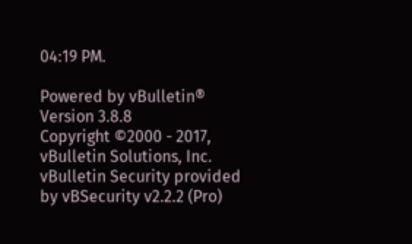04:19 PM.

Powered by vBulletin® Version 3.8.8
Copyright ©2000 - 2017, vBulletin Solutions, Inc.
vBulletin Security provided by vBSecurity v2.2.2 (Pro)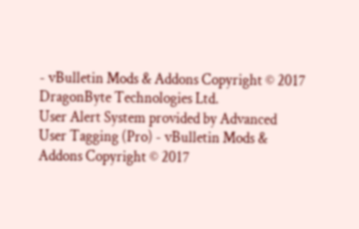- vBulletin Mods & Addons Copyright © 2017 DragonByte Technologies Ltd.
User Alert System provided by Advanced User Tagging (Pro) - vBulletin Mods & Addons Copyright © 2017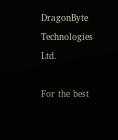DragonByte Technologies Ltd.

For the best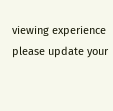viewing experience please update your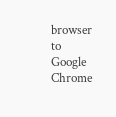browser to Google Chrome